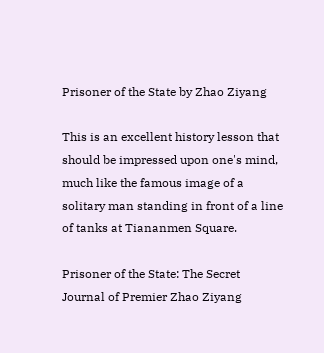Prisoner of the State by Zhao Ziyang

This is an excellent history lesson that should be impressed upon one's mind, much like the famous image of a solitary man standing in front of a line of tanks at Tiananmen Square.

Prisoner of the State: The Secret Journal of Premier Zhao Ziyang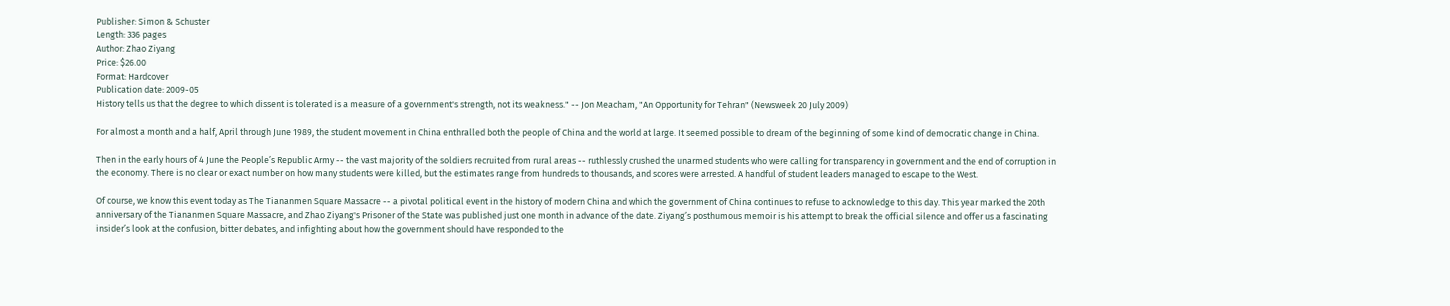Publisher: Simon & Schuster
Length: 336 pages
Author: Zhao Ziyang
Price: $26.00
Format: Hardcover
Publication date: 2009-05
History tells us that the degree to which dissent is tolerated is a measure of a government's strength, not its weakness." -- Jon Meacham, "An Opportunity for Tehran" (Newsweek 20 July 2009)

For almost a month and a half, April through June 1989, the student movement in China enthralled both the people of China and the world at large. It seemed possible to dream of the beginning of some kind of democratic change in China.

Then in the early hours of 4 June the People’s Republic Army -- the vast majority of the soldiers recruited from rural areas -- ruthlessly crushed the unarmed students who were calling for transparency in government and the end of corruption in the economy. There is no clear or exact number on how many students were killed, but the estimates range from hundreds to thousands, and scores were arrested. A handful of student leaders managed to escape to the West.

Of course, we know this event today as The Tiananmen Square Massacre -- a pivotal political event in the history of modern China and which the government of China continues to refuse to acknowledge to this day. This year marked the 20th anniversary of the Tiananmen Square Massacre, and Zhao Ziyang's Prisoner of the State was published just one month in advance of the date. Ziyang’s posthumous memoir is his attempt to break the official silence and offer us a fascinating insider’s look at the confusion, bitter debates, and infighting about how the government should have responded to the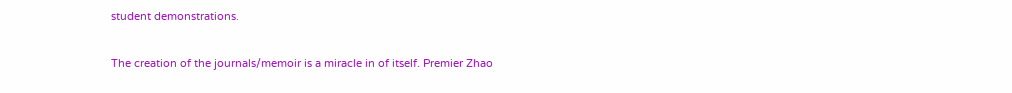student demonstrations.

The creation of the journals/memoir is a miracle in of itself. Premier Zhao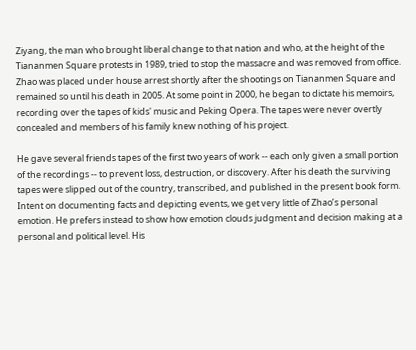Ziyang, the man who brought liberal change to that nation and who, at the height of the Tiananmen Square protests in 1989, tried to stop the massacre and was removed from office. Zhao was placed under house arrest shortly after the shootings on Tiananmen Square and remained so until his death in 2005. At some point in 2000, he began to dictate his memoirs, recording over the tapes of kids' music and Peking Opera. The tapes were never overtly concealed and members of his family knew nothing of his project.

He gave several friends tapes of the first two years of work -- each only given a small portion of the recordings -- to prevent loss, destruction, or discovery. After his death the surviving tapes were slipped out of the country, transcribed, and published in the present book form. Intent on documenting facts and depicting events, we get very little of Zhao’s personal emotion. He prefers instead to show how emotion clouds judgment and decision making at a personal and political level. His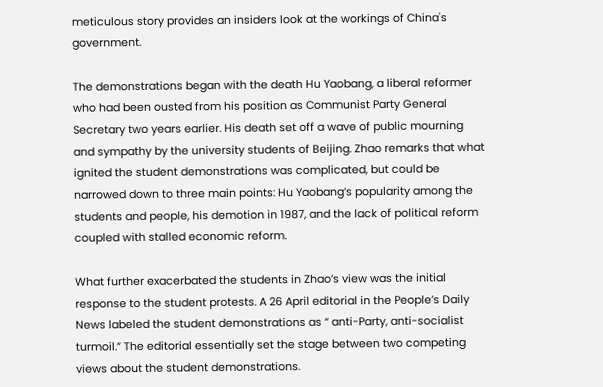meticulous story provides an insiders look at the workings of China's government.

The demonstrations began with the death Hu Yaobang, a liberal reformer who had been ousted from his position as Communist Party General Secretary two years earlier. His death set off a wave of public mourning and sympathy by the university students of Beijing. Zhao remarks that what ignited the student demonstrations was complicated, but could be narrowed down to three main points: Hu Yaobang’s popularity among the students and people, his demotion in 1987, and the lack of political reform coupled with stalled economic reform.

What further exacerbated the students in Zhao’s view was the initial response to the student protests. A 26 April editorial in the People’s Daily News labeled the student demonstrations as “ anti-Party, anti-socialist turmoil.” The editorial essentially set the stage between two competing views about the student demonstrations.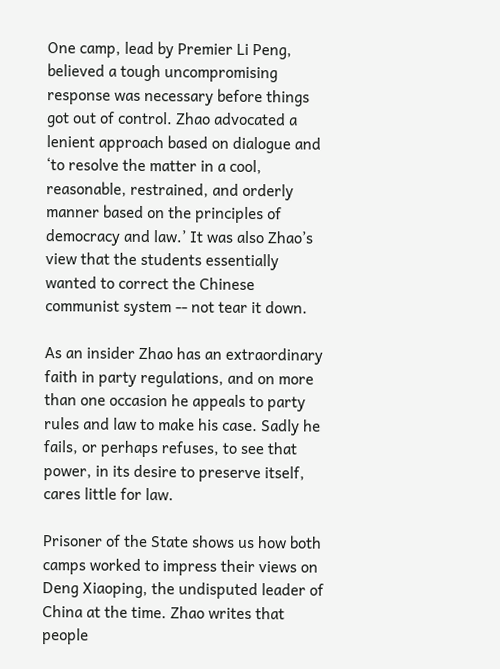One camp, lead by Premier Li Peng, believed a tough uncompromising response was necessary before things got out of control. Zhao advocated a lenient approach based on dialogue and ‘to resolve the matter in a cool, reasonable, restrained, and orderly manner based on the principles of democracy and law.’ It was also Zhao’s view that the students essentially wanted to correct the Chinese communist system -- not tear it down.

As an insider Zhao has an extraordinary faith in party regulations, and on more than one occasion he appeals to party rules and law to make his case. Sadly he fails, or perhaps refuses, to see that power, in its desire to preserve itself, cares little for law.

Prisoner of the State shows us how both camps worked to impress their views on Deng Xiaoping, the undisputed leader of China at the time. Zhao writes that people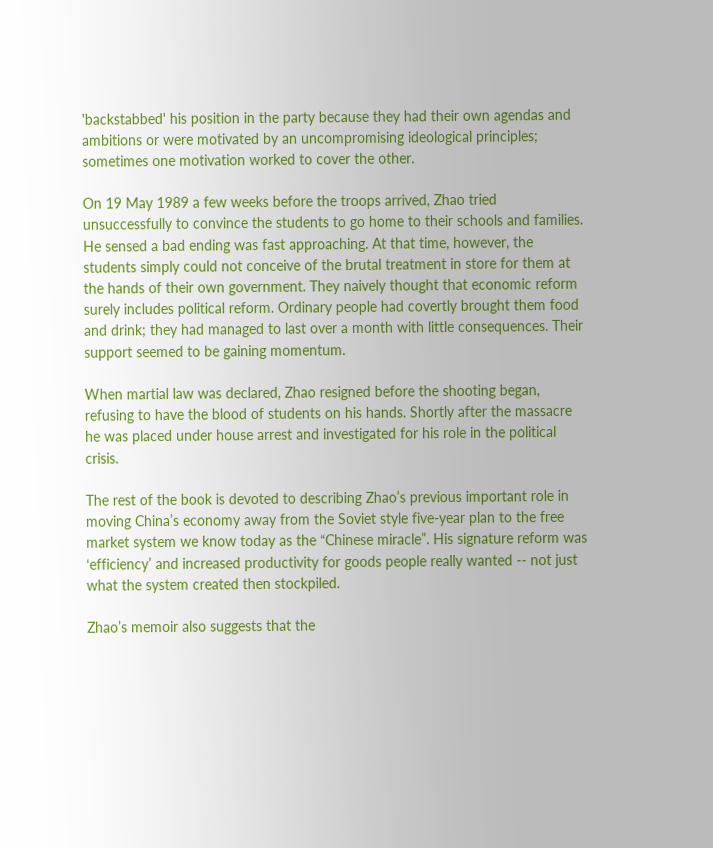'backstabbed' his position in the party because they had their own agendas and ambitions or were motivated by an uncompromising ideological principles; sometimes one motivation worked to cover the other.

On 19 May 1989 a few weeks before the troops arrived, Zhao tried unsuccessfully to convince the students to go home to their schools and families. He sensed a bad ending was fast approaching. At that time, however, the students simply could not conceive of the brutal treatment in store for them at the hands of their own government. They naively thought that economic reform surely includes political reform. Ordinary people had covertly brought them food and drink; they had managed to last over a month with little consequences. Their support seemed to be gaining momentum.

When martial law was declared, Zhao resigned before the shooting began, refusing to have the blood of students on his hands. Shortly after the massacre he was placed under house arrest and investigated for his role in the political crisis.

The rest of the book is devoted to describing Zhao’s previous important role in moving China’s economy away from the Soviet style five-year plan to the free market system we know today as the “Chinese miracle”. His signature reform was ‘efficiency’ and increased productivity for goods people really wanted -- not just what the system created then stockpiled.

Zhao’s memoir also suggests that the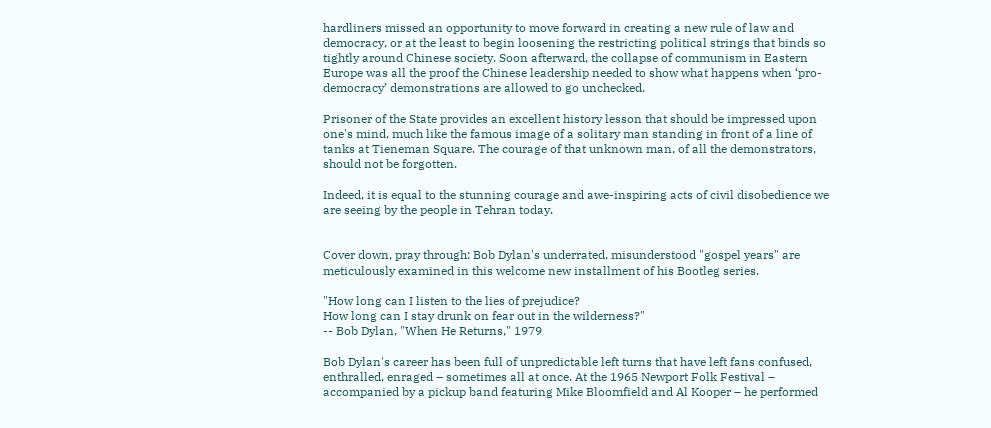hardliners missed an opportunity to move forward in creating a new rule of law and democracy, or at the least to begin loosening the restricting political strings that binds so tightly around Chinese society. Soon afterward, the collapse of communism in Eastern Europe was all the proof the Chinese leadership needed to show what happens when ‘pro-democracy’ demonstrations are allowed to go unchecked.

Prisoner of the State provides an excellent history lesson that should be impressed upon one's mind, much like the famous image of a solitary man standing in front of a line of tanks at Tieneman Square. The courage of that unknown man, of all the demonstrators, should not be forgotten.

Indeed, it is equal to the stunning courage and awe-inspiring acts of civil disobedience we are seeing by the people in Tehran today.


Cover down, pray through: Bob Dylan's underrated, misunderstood "gospel years" are meticulously examined in this welcome new installment of his Bootleg series.

"How long can I listen to the lies of prejudice?
How long can I stay drunk on fear out in the wilderness?"
-- Bob Dylan, "When He Returns," 1979

Bob Dylan's career has been full of unpredictable left turns that have left fans confused, enthralled, enraged – sometimes all at once. At the 1965 Newport Folk Festival – accompanied by a pickup band featuring Mike Bloomfield and Al Kooper – he performed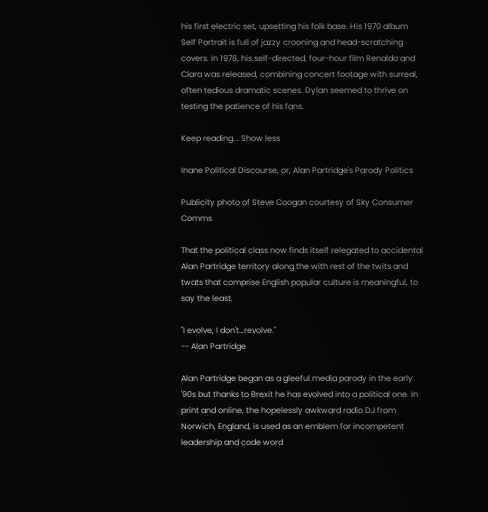his first electric set, upsetting his folk base. His 1970 album Self Portrait is full of jazzy crooning and head-scratching covers. In 1978, his self-directed, four-hour film Renaldo and Clara was released, combining concert footage with surreal, often tedious dramatic scenes. Dylan seemed to thrive on testing the patience of his fans.

Keep reading... Show less

Inane Political Discourse, or, Alan Partridge's Parody Politics

Publicity photo of Steve Coogan courtesy of Sky Consumer Comms

That the political class now finds itself relegated to accidental Alan Partridge territory along the with rest of the twits and twats that comprise English popular culture is meaningful, to say the least.

"I evolve, I don't…revolve."
-- Alan Partridge

Alan Partridge began as a gleeful media parody in the early '90s but thanks to Brexit he has evolved into a political one. In print and online, the hopelessly awkward radio DJ from Norwich, England, is used as an emblem for incompetent leadership and code word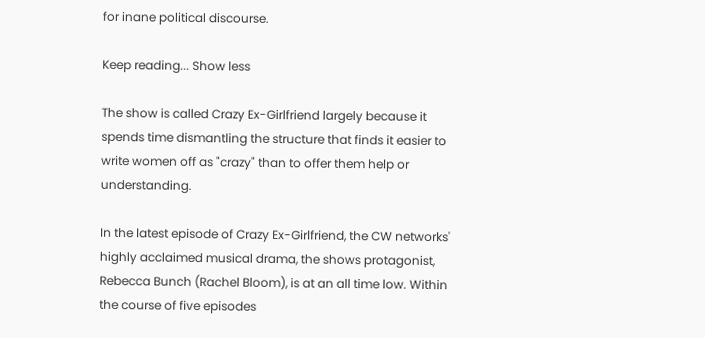for inane political discourse.

Keep reading... Show less

The show is called Crazy Ex-Girlfriend largely because it spends time dismantling the structure that finds it easier to write women off as "crazy" than to offer them help or understanding.

In the latest episode of Crazy Ex-Girlfriend, the CW networks' highly acclaimed musical drama, the shows protagonist, Rebecca Bunch (Rachel Bloom), is at an all time low. Within the course of five episodes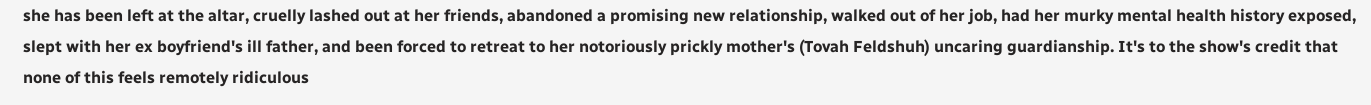she has been left at the altar, cruelly lashed out at her friends, abandoned a promising new relationship, walked out of her job, had her murky mental health history exposed, slept with her ex boyfriend's ill father, and been forced to retreat to her notoriously prickly mother's (Tovah Feldshuh) uncaring guardianship. It's to the show's credit that none of this feels remotely ridiculous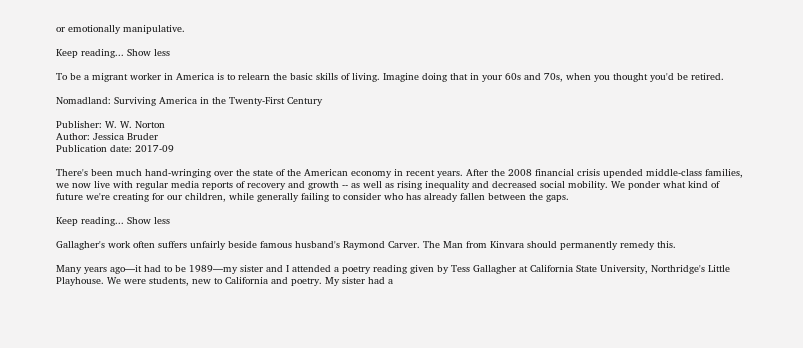or emotionally manipulative.

Keep reading... Show less

To be a migrant worker in America is to relearn the basic skills of living. Imagine doing that in your 60s and 70s, when you thought you'd be retired.

Nomadland: Surviving America in the Twenty-First Century

Publisher: W. W. Norton
Author: Jessica Bruder
Publication date: 2017-09

There's been much hand-wringing over the state of the American economy in recent years. After the 2008 financial crisis upended middle-class families, we now live with regular media reports of recovery and growth -- as well as rising inequality and decreased social mobility. We ponder what kind of future we're creating for our children, while generally failing to consider who has already fallen between the gaps.

Keep reading... Show less

Gallagher's work often suffers unfairly beside famous husband's Raymond Carver. The Man from Kinvara should permanently remedy this.

Many years ago—it had to be 1989—my sister and I attended a poetry reading given by Tess Gallagher at California State University, Northridge's Little Playhouse. We were students, new to California and poetry. My sister had a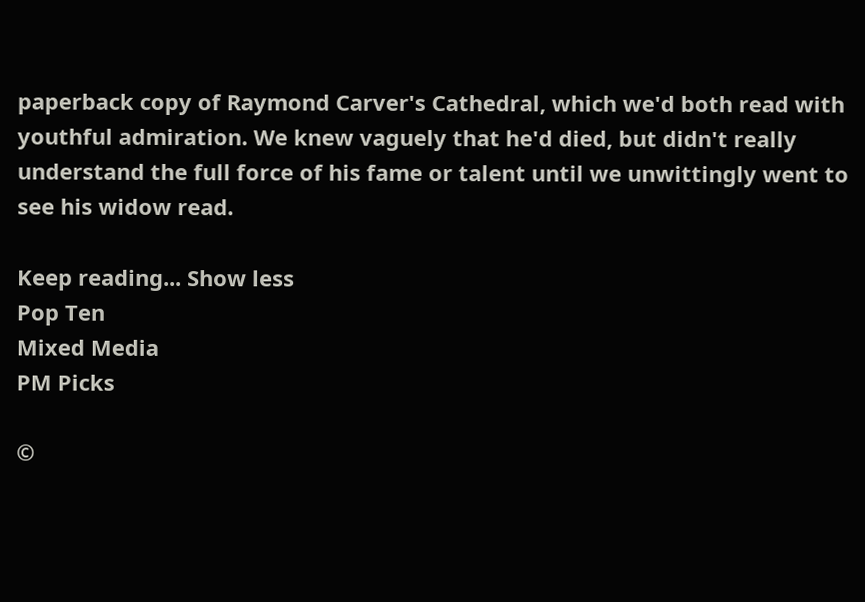paperback copy of Raymond Carver's Cathedral, which we'd both read with youthful admiration. We knew vaguely that he'd died, but didn't really understand the full force of his fame or talent until we unwittingly went to see his widow read.

Keep reading... Show less
Pop Ten
Mixed Media
PM Picks

©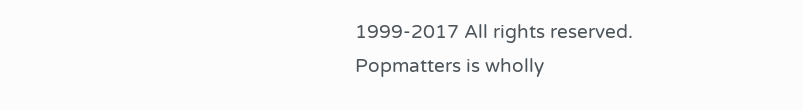1999-2017 All rights reserved.
Popmatters is wholly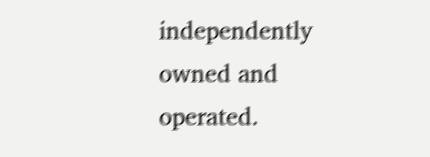independently owned and operated.